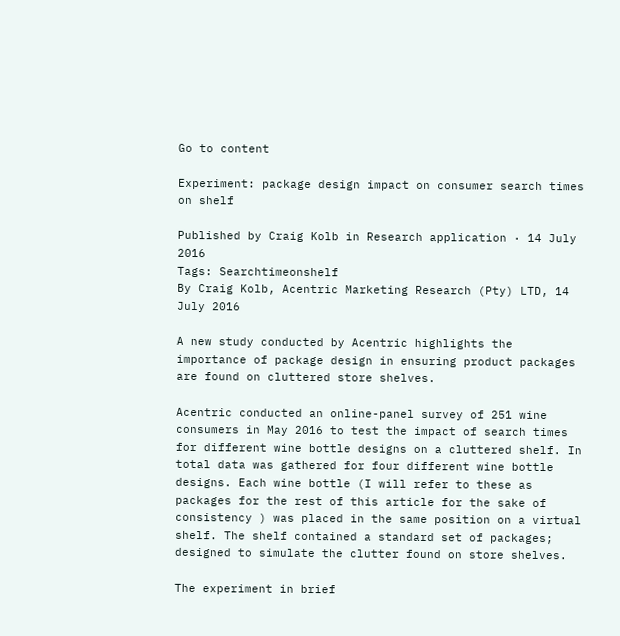Go to content

Experiment: package design impact on consumer search times on shelf

Published by Craig Kolb in Research application · 14 July 2016
Tags: Searchtimeonshelf
By Craig Kolb, Acentric Marketing Research (Pty) LTD, 14 July 2016

A new study conducted by Acentric highlights the importance of package design in ensuring product packages are found on cluttered store shelves.

Acentric conducted an online-panel survey of 251 wine consumers in May 2016 to test the impact of search times for different wine bottle designs on a cluttered shelf. In total data was gathered for four different wine bottle designs. Each wine bottle (I will refer to these as packages for the rest of this article for the sake of consistency ) was placed in the same position on a virtual shelf. The shelf contained a standard set of packages; designed to simulate the clutter found on store shelves.

The experiment in brief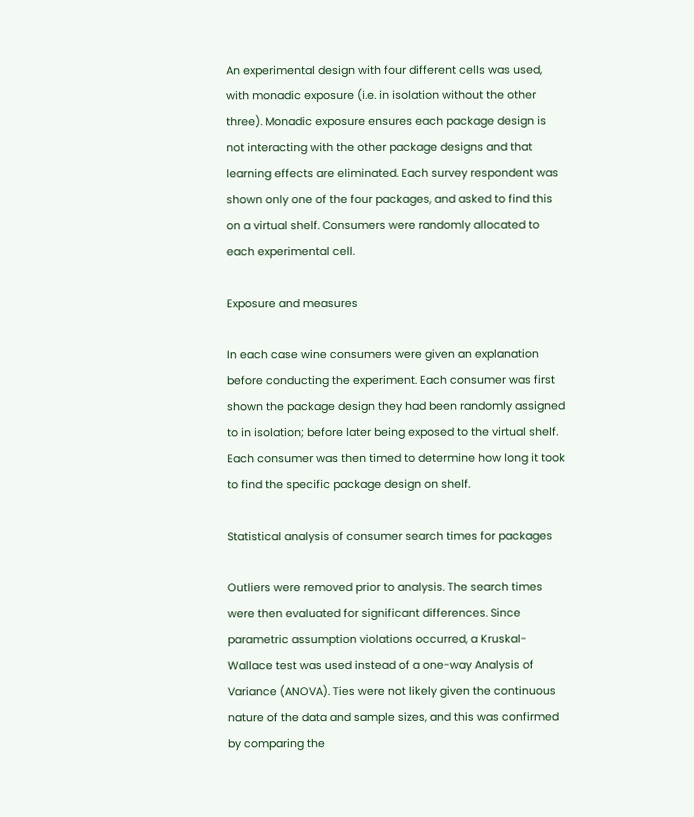An experimental design with four different cells was used, with monadic exposure (i.e. in isolation without the other three). Monadic exposure ensures each package design is not interacting with the other package designs and that learning effects are eliminated. Each survey respondent was shown only one of the four packages, and asked to find this on a virtual shelf. Consumers were randomly allocated to each experimental cell.

Exposure and measures

In each case wine consumers were given an explanation before conducting the experiment. Each consumer was first shown the package design they had been randomly assigned to in isolation; before later being exposed to the virtual shelf. Each consumer was then timed to determine how long it took to find the specific package design on shelf.

Statistical analysis of consumer search times for packages

Outliers were removed prior to analysis. The search times were then evaluated for significant differences. Since parametric assumption violations occurred, a Kruskal-Wallace test was used instead of a one-way Analysis of Variance (ANOVA). Ties were not likely given the continuous nature of the data and sample sizes, and this was confirmed by comparing the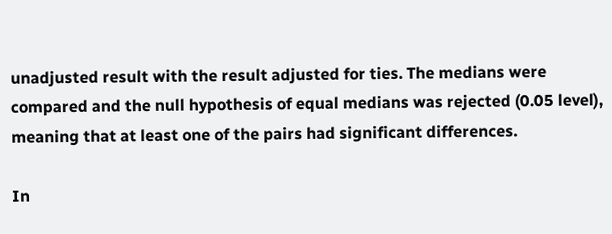unadjusted result with the result adjusted for ties. The medians were compared and the null hypothesis of equal medians was rejected (0.05 level), meaning that at least one of the pairs had significant differences.

In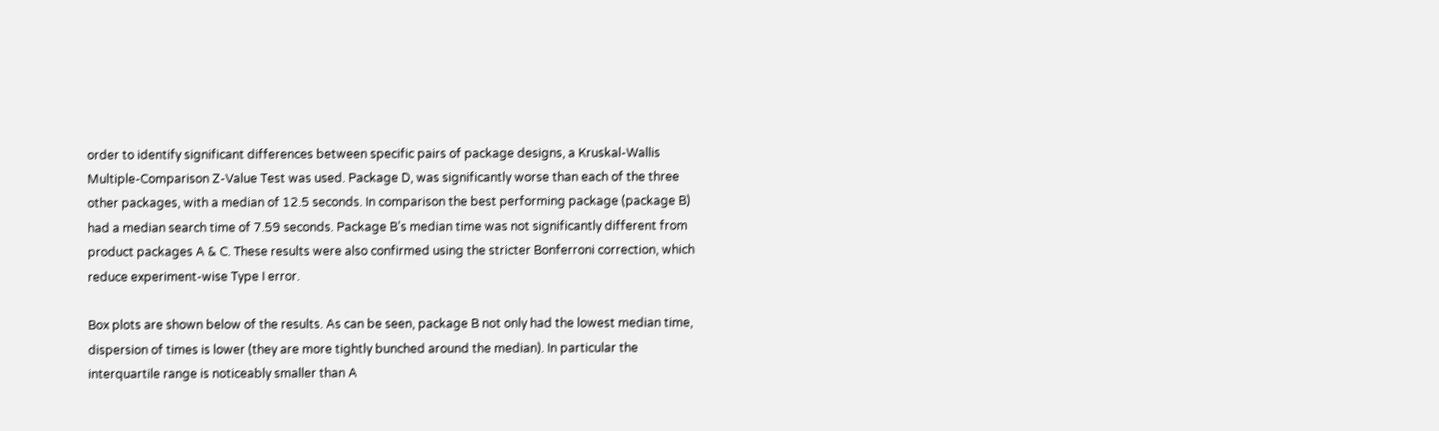order to identify significant differences between specific pairs of package designs, a Kruskal-Wallis Multiple-Comparison Z-Value Test was used. Package D, was significantly worse than each of the three other packages, with a median of 12.5 seconds. In comparison the best performing package (package B) had a median search time of 7.59 seconds. Package B’s median time was not significantly different from product packages A & C. These results were also confirmed using the stricter Bonferroni correction, which reduce experiment-wise Type I error.

Box plots are shown below of the results. As can be seen, package B not only had the lowest median time, dispersion of times is lower (they are more tightly bunched around the median). In particular the interquartile range is noticeably smaller than A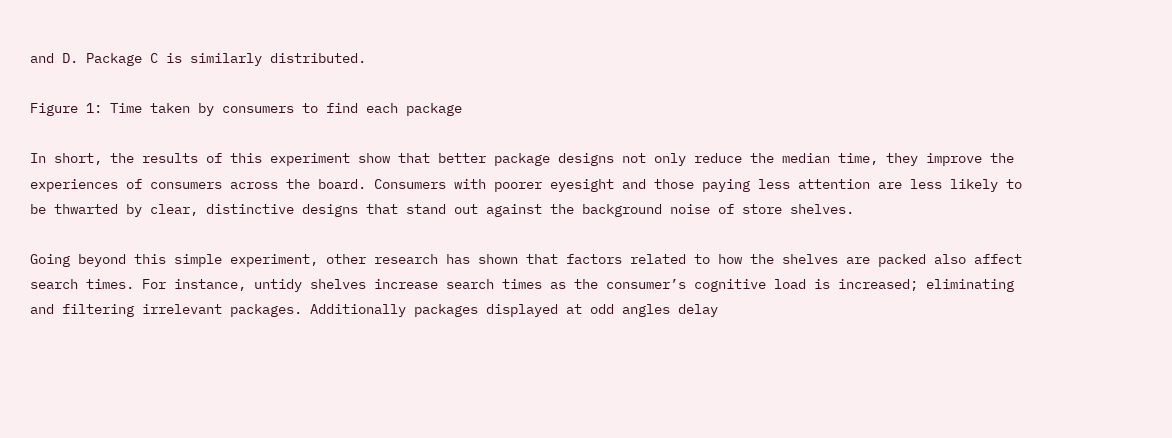and D. Package C is similarly distributed.

Figure 1: Time taken by consumers to find each package

In short, the results of this experiment show that better package designs not only reduce the median time, they improve the experiences of consumers across the board. Consumers with poorer eyesight and those paying less attention are less likely to be thwarted by clear, distinctive designs that stand out against the background noise of store shelves.

Going beyond this simple experiment, other research has shown that factors related to how the shelves are packed also affect search times. For instance, untidy shelves increase search times as the consumer’s cognitive load is increased; eliminating and filtering irrelevant packages. Additionally packages displayed at odd angles delay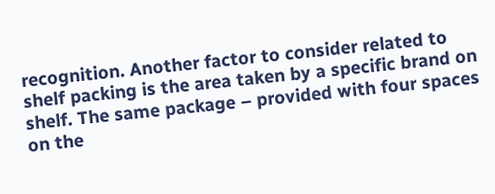recognition. Another factor to consider related to shelf packing is the area taken by a specific brand on shelf. The same package – provided with four spaces on the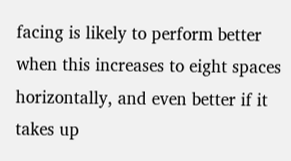facing is likely to perform better when this increases to eight spaces horizontally, and even better if it takes up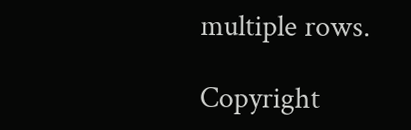multiple rows.

Copyright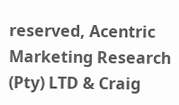reserved, Acentric Marketing Research (Pty) LTD & Craig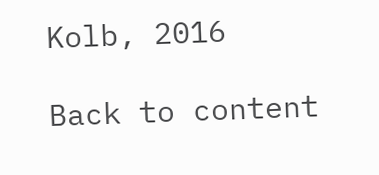Kolb, 2016

Back to content